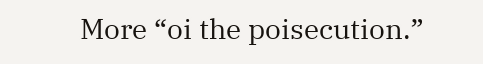More “oi the poisecution.”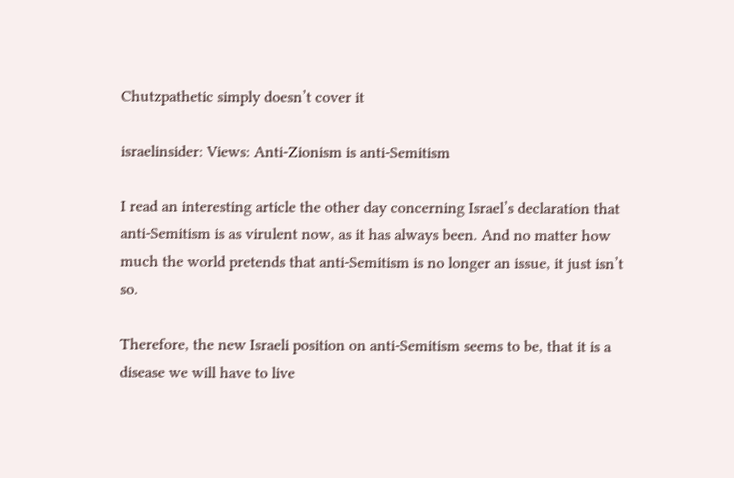Chutzpathetic simply doesn’t cover it

israelinsider: Views: Anti-Zionism is anti-Semitism

I read an interesting article the other day concerning Israel’s declaration that anti-Semitism is as virulent now, as it has always been. And no matter how much the world pretends that anti-Semitism is no longer an issue, it just isn’t so.

Therefore, the new Israeli position on anti-Semitism seems to be, that it is a disease we will have to live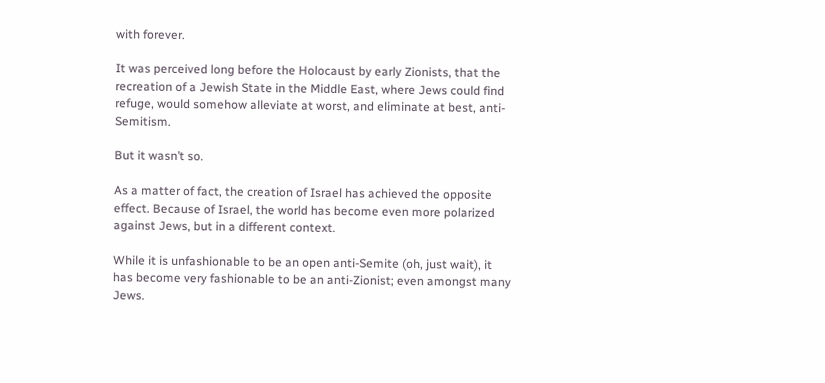with forever.

It was perceived long before the Holocaust by early Zionists, that the recreation of a Jewish State in the Middle East, where Jews could find refuge, would somehow alleviate at worst, and eliminate at best, anti-Semitism.

But it wasn’t so.

As a matter of fact, the creation of Israel has achieved the opposite effect. Because of Israel, the world has become even more polarized against Jews, but in a different context.

While it is unfashionable to be an open anti-Semite (oh, just wait), it has become very fashionable to be an anti-Zionist; even amongst many Jews.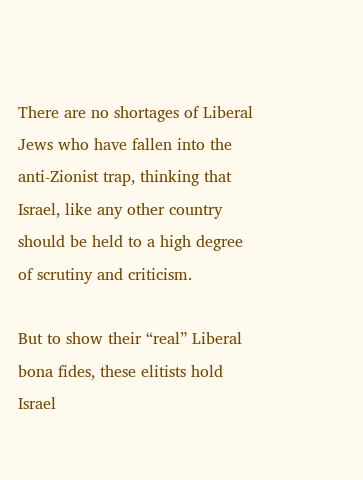There are no shortages of Liberal Jews who have fallen into the anti-Zionist trap, thinking that Israel, like any other country should be held to a high degree of scrutiny and criticism.

But to show their “real” Liberal bona fides, these elitists hold Israel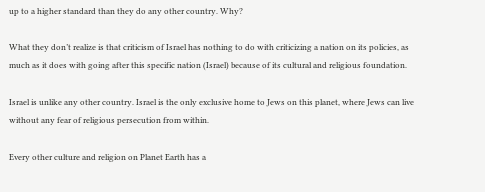up to a higher standard than they do any other country. Why?

What they don’t realize is that criticism of Israel has nothing to do with criticizing a nation on its policies, as much as it does with going after this specific nation (Israel) because of its cultural and religious foundation.

Israel is unlike any other country. Israel is the only exclusive home to Jews on this planet, where Jews can live without any fear of religious persecution from within.

Every other culture and religion on Planet Earth has a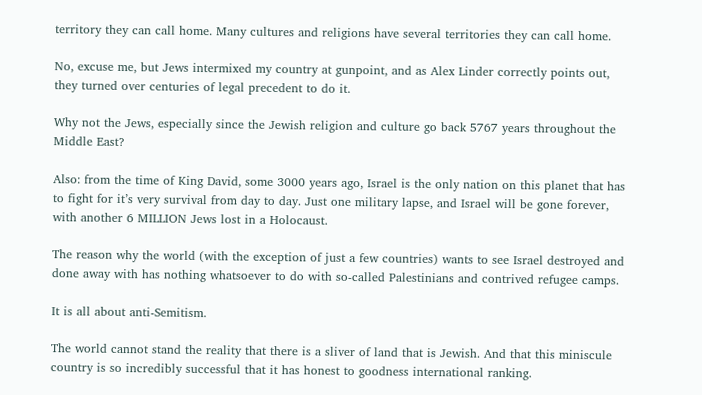territory they can call home. Many cultures and religions have several territories they can call home.

No, excuse me, but Jews intermixed my country at gunpoint, and as Alex Linder correctly points out, they turned over centuries of legal precedent to do it.

Why not the Jews, especially since the Jewish religion and culture go back 5767 years throughout the Middle East?

Also: from the time of King David, some 3000 years ago, Israel is the only nation on this planet that has to fight for it’s very survival from day to day. Just one military lapse, and Israel will be gone forever, with another 6 MILLION Jews lost in a Holocaust.

The reason why the world (with the exception of just a few countries) wants to see Israel destroyed and done away with has nothing whatsoever to do with so-called Palestinians and contrived refugee camps.

It is all about anti-Semitism.

The world cannot stand the reality that there is a sliver of land that is Jewish. And that this miniscule country is so incredibly successful that it has honest to goodness international ranking.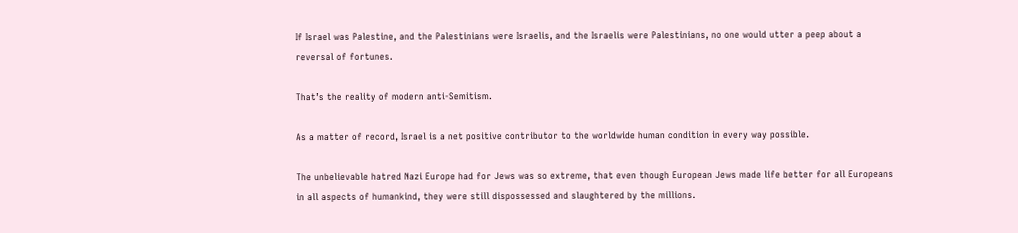If Israel was Palestine, and the Palestinians were Israelis, and the Israelis were Palestinians, no one would utter a peep about a reversal of fortunes.

That’s the reality of modern anti-Semitism.

As a matter of record, Israel is a net positive contributor to the worldwide human condition in every way possible.

The unbelievable hatred Nazi Europe had for Jews was so extreme, that even though European Jews made life better for all Europeans in all aspects of humankind, they were still dispossessed and slaughtered by the millions.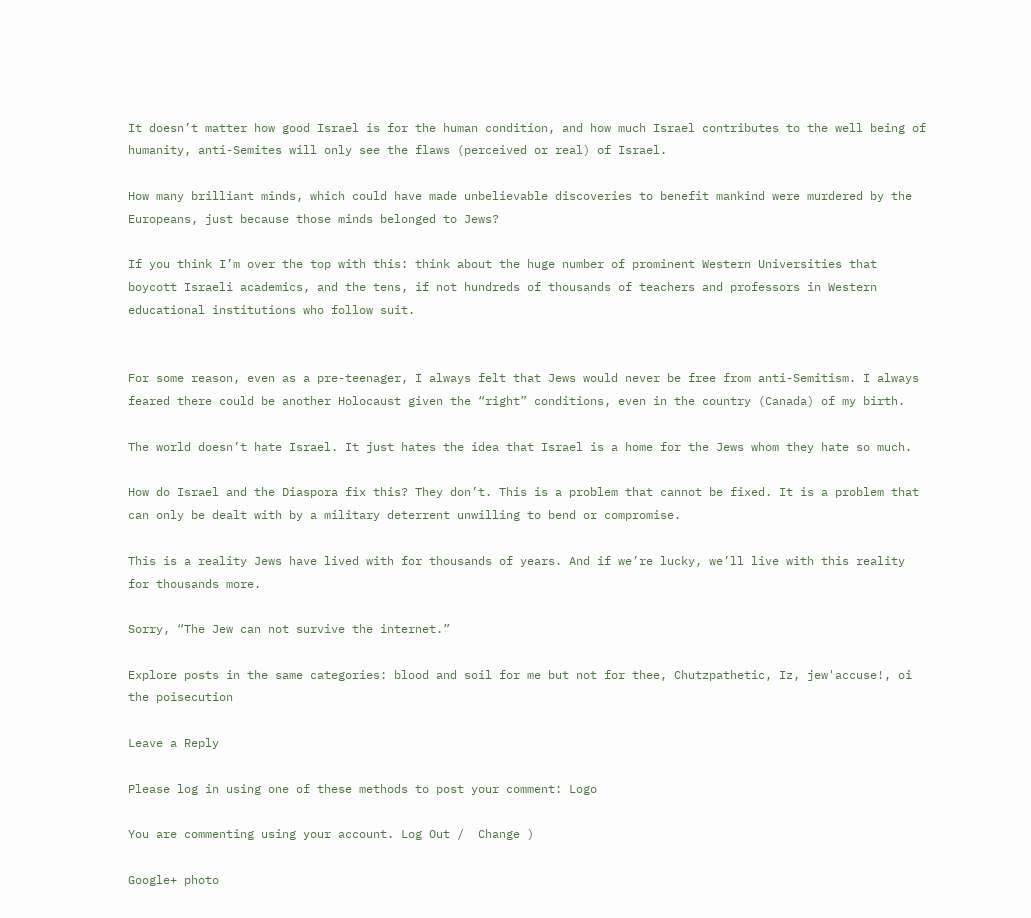It doesn’t matter how good Israel is for the human condition, and how much Israel contributes to the well being of humanity, anti-Semites will only see the flaws (perceived or real) of Israel.

How many brilliant minds, which could have made unbelievable discoveries to benefit mankind were murdered by the Europeans, just because those minds belonged to Jews?

If you think I’m over the top with this: think about the huge number of prominent Western Universities that boycott Israeli academics, and the tens, if not hundreds of thousands of teachers and professors in Western educational institutions who follow suit.


For some reason, even as a pre-teenager, I always felt that Jews would never be free from anti-Semitism. I always feared there could be another Holocaust given the “right” conditions, even in the country (Canada) of my birth.

The world doesn’t hate Israel. It just hates the idea that Israel is a home for the Jews whom they hate so much.

How do Israel and the Diaspora fix this? They don’t. This is a problem that cannot be fixed. It is a problem that can only be dealt with by a military deterrent unwilling to bend or compromise.

This is a reality Jews have lived with for thousands of years. And if we’re lucky, we’ll live with this reality for thousands more.

Sorry, “The Jew can not survive the internet.”

Explore posts in the same categories: blood and soil for me but not for thee, Chutzpathetic, Iz, jew'accuse!, oi the poisecution

Leave a Reply

Please log in using one of these methods to post your comment: Logo

You are commenting using your account. Log Out /  Change )

Google+ photo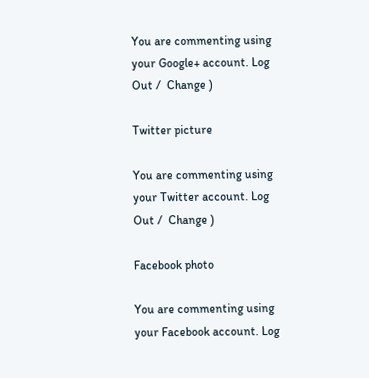You are commenting using your Google+ account. Log Out /  Change )

Twitter picture

You are commenting using your Twitter account. Log Out /  Change )

Facebook photo

You are commenting using your Facebook account. Log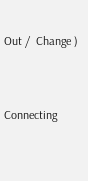Out /  Change )


Connecting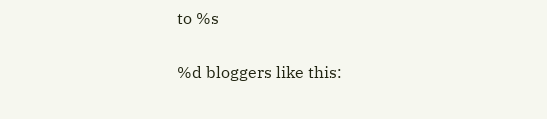to %s

%d bloggers like this: